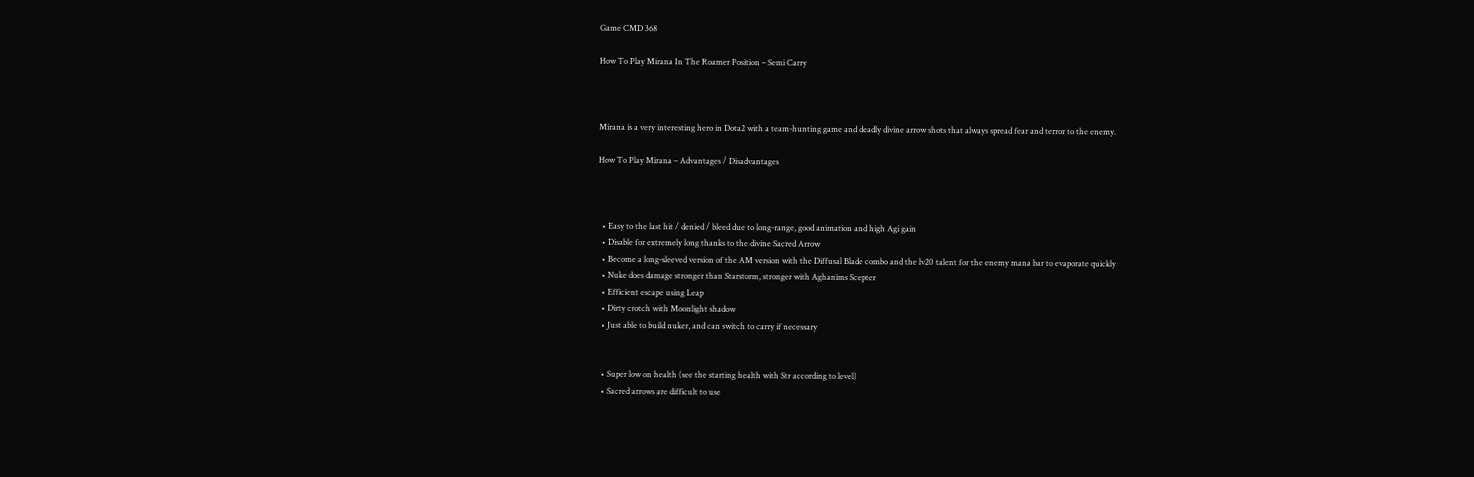Game CMD 368

How To Play Mirana In The Roamer Position – Semi Carry



Mirana is a very interesting hero in Dota2 with a team-hunting game and deadly divine arrow shots that always spread fear and terror to the enemy.

How To Play Mirana – Advantages / Disadvantages



  • Easy to the last hit / denied / bleed due to long-range, good animation and high Agi gain
  • Disable for extremely long thanks to the divine Sacred Arrow
  • Become a long-sleeved version of the AM version with the Diffusal Blade combo and the lv20 talent for the enemy mana bar to evaporate quickly
  • Nuke does damage stronger than Starstorm, stronger with Aghanims Scepter
  • Efficient escape using Leap
  • Dirty crotch with Moonlight shadow
  • Just able to build nuker, and can switch to carry if necessary


  • Super low on health (see the starting health with Str according to level)
  • Sacred arrows are difficult to use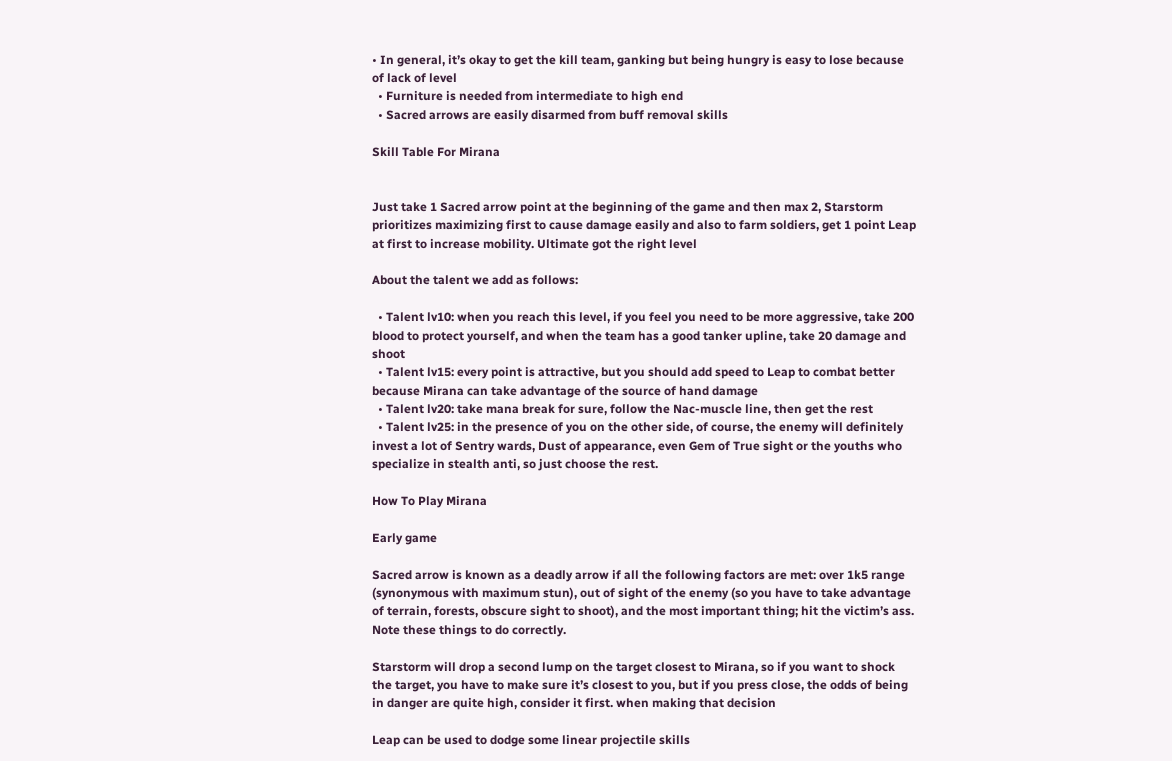• In general, it’s okay to get the kill team, ganking but being hungry is easy to lose because of lack of level
  • Furniture is needed from intermediate to high end
  • Sacred arrows are easily disarmed from buff removal skills

Skill Table For Mirana


Just take 1 Sacred arrow point at the beginning of the game and then max 2, Starstorm prioritizes maximizing first to cause damage easily and also to farm soldiers, get 1 point Leap at first to increase mobility. Ultimate got the right level

About the talent we add as follows:

  • Talent lv10: when you reach this level, if you feel you need to be more aggressive, take 200 blood to protect yourself, and when the team has a good tanker upline, take 20 damage and shoot
  • Talent lv15: every point is attractive, but you should add speed to Leap to combat better because Mirana can take advantage of the source of hand damage
  • Talent lv20: take mana break for sure, follow the Nac-muscle line, then get the rest
  • Talent lv25: in the presence of you on the other side, of course, the enemy will definitely invest a lot of Sentry wards, Dust of appearance, even Gem of True sight or the youths who specialize in stealth anti, so just choose the rest.

How To Play Mirana

Early game

Sacred arrow is known as a deadly arrow if all the following factors are met: over 1k5 range (synonymous with maximum stun), out of sight of the enemy (so you have to take advantage of terrain, forests, obscure sight to shoot), and the most important thing; hit the victim’s ass. Note these things to do correctly.

Starstorm will drop a second lump on the target closest to Mirana, so if you want to shock the target, you have to make sure it’s closest to you, but if you press close, the odds of being in danger are quite high, consider it first. when making that decision

Leap can be used to dodge some linear projectile skills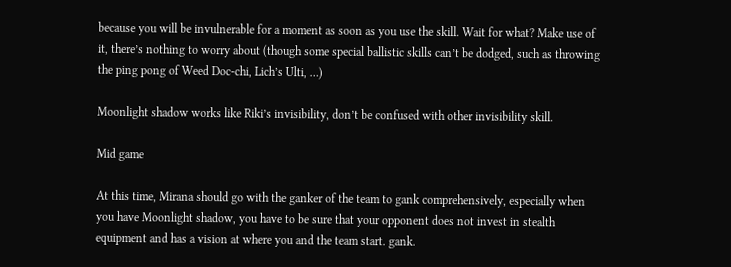because you will be invulnerable for a moment as soon as you use the skill. Wait for what? Make use of it, there’s nothing to worry about (though some special ballistic skills can’t be dodged, such as throwing the ping pong of Weed Doc-chi, Lich’s Ulti, …)

Moonlight shadow works like Riki’s invisibility, don’t be confused with other invisibility skill.

Mid game

At this time, Mirana should go with the ganker of the team to gank comprehensively, especially when you have Moonlight shadow, you have to be sure that your opponent does not invest in stealth equipment and has a vision at where you and the team start. gank.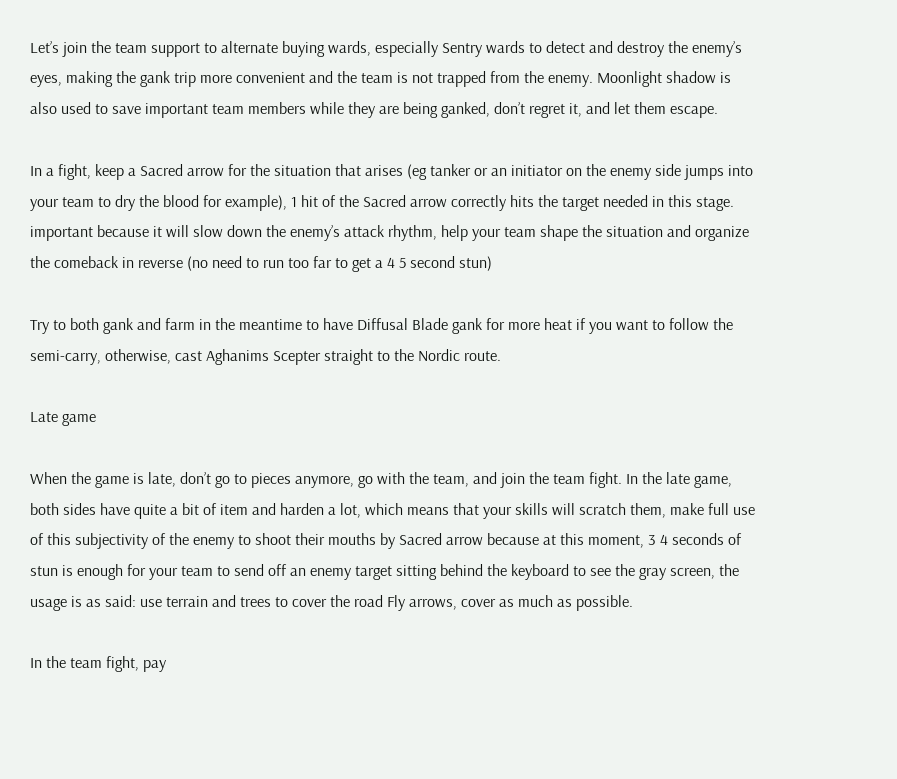Let’s join the team support to alternate buying wards, especially Sentry wards to detect and destroy the enemy’s eyes, making the gank trip more convenient and the team is not trapped from the enemy. Moonlight shadow is also used to save important team members while they are being ganked, don’t regret it, and let them escape.

In a fight, keep a Sacred arrow for the situation that arises (eg tanker or an initiator on the enemy side jumps into your team to dry the blood for example), 1 hit of the Sacred arrow correctly hits the target needed in this stage. important because it will slow down the enemy’s attack rhythm, help your team shape the situation and organize the comeback in reverse (no need to run too far to get a 4 5 second stun)

Try to both gank and farm in the meantime to have Diffusal Blade gank for more heat if you want to follow the semi-carry, otherwise, cast Aghanims Scepter straight to the Nordic route.

Late game

When the game is late, don’t go to pieces anymore, go with the team, and join the team fight. In the late game, both sides have quite a bit of item and harden a lot, which means that your skills will scratch them, make full use of this subjectivity of the enemy to shoot their mouths by Sacred arrow because at this moment, 3 4 seconds of stun is enough for your team to send off an enemy target sitting behind the keyboard to see the gray screen, the usage is as said: use terrain and trees to cover the road Fly arrows, cover as much as possible.

In the team fight, pay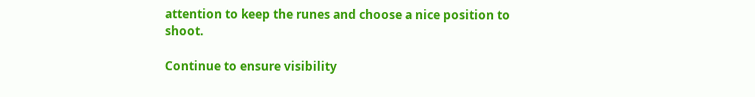attention to keep the runes and choose a nice position to shoot.

Continue to ensure visibility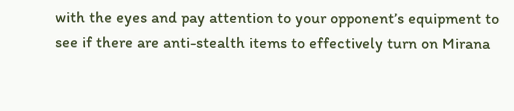with the eyes and pay attention to your opponent’s equipment to see if there are anti-stealth items to effectively turn on Mirana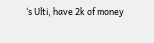‘s Ulti, have 2k of money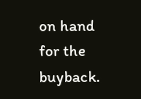on hand for the buyback.